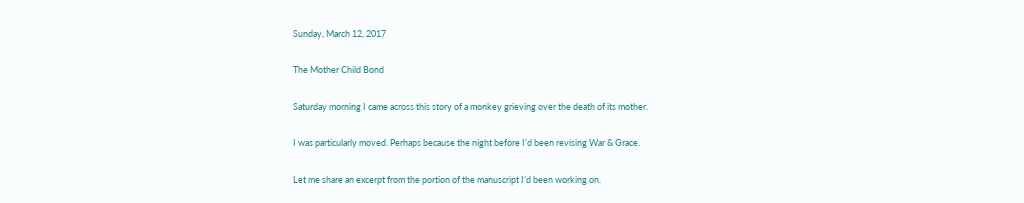Sunday, March 12, 2017

The Mother Child Bond

Saturday morning I came across this story of a monkey grieving over the death of its mother.

I was particularly moved. Perhaps because the night before I’d been revising War & Grace.

Let me share an excerpt from the portion of the manuscript I’d been working on.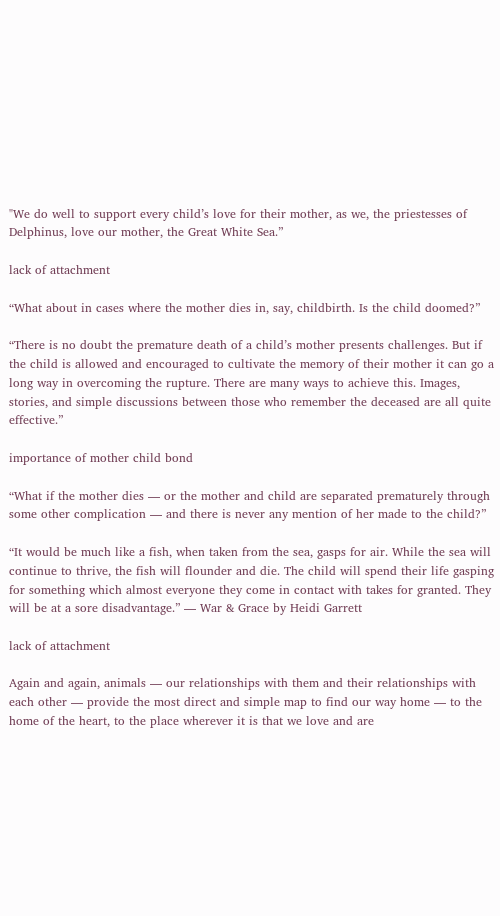"We do well to support every child’s love for their mother, as we, the priestesses of Delphinus, love our mother, the Great White Sea.”

lack of attachment

“What about in cases where the mother dies in, say, childbirth. Is the child doomed?”

“There is no doubt the premature death of a child’s mother presents challenges. But if the child is allowed and encouraged to cultivate the memory of their mother it can go a long way in overcoming the rupture. There are many ways to achieve this. Images, stories, and simple discussions between those who remember the deceased are all quite effective.”

importance of mother child bond

“What if the mother dies — or the mother and child are separated prematurely through some other complication — and there is never any mention of her made to the child?”

“It would be much like a fish, when taken from the sea, gasps for air. While the sea will continue to thrive, the fish will flounder and die. The child will spend their life gasping for something which almost everyone they come in contact with takes for granted. They will be at a sore disadvantage.” — War & Grace by Heidi Garrett

lack of attachment

Again and again, animals — our relationships with them and their relationships with each other — provide the most direct and simple map to find our way home — to the home of the heart, to the place wherever it is that we love and are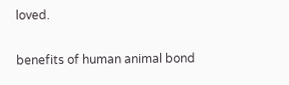loved.

benefits of human animal bond